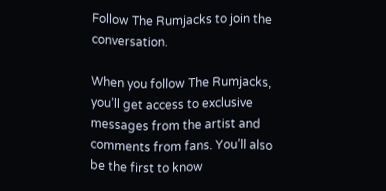Follow The Rumjacks to join the conversation.

When you follow The Rumjacks, you’ll get access to exclusive messages from the artist and comments from fans. You’ll also be the first to know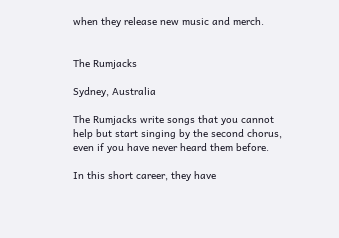when they release new music and merch.


The Rumjacks

Sydney, Australia

The Rumjacks write songs that you cannot help but start singing by the second chorus, even if you have never heard them before.

In this short career, they have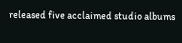released five acclaimed studio albums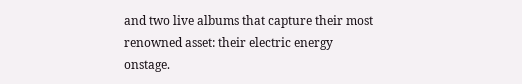and two live albums that capture their most renowned asset: their electric energy onstage.